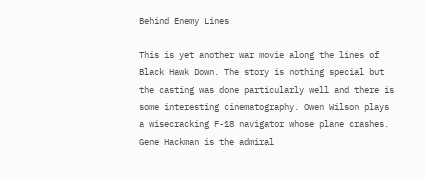Behind Enemy Lines

This is yet another war movie along the lines of Black Hawk Down. The story is nothing special but the casting was done particularly well and there is some interesting cinematography. Owen Wilson plays a wisecracking F-18 navigator whose plane crashes. Gene Hackman is the admiral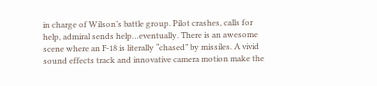in charge of Wilson’s battle group. Pilot crashes, calls for help, admiral sends help…eventually. There is an awesome scene where an F-18 is literally “chased” by missiles. A vivid sound effects track and innovative camera motion make the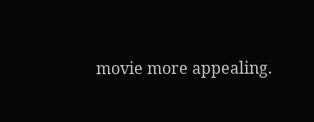movie more appealing.